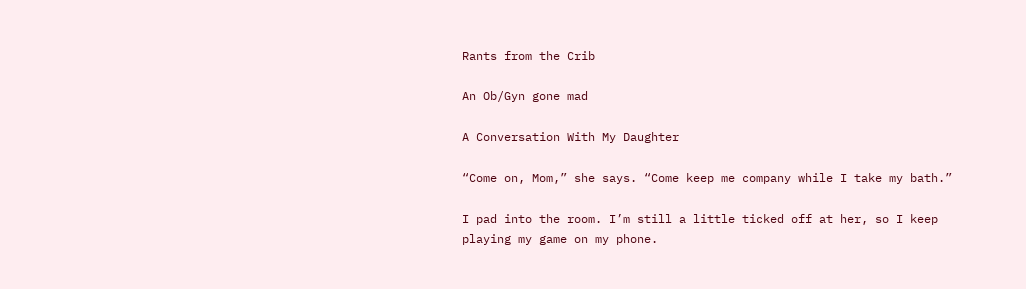Rants from the Crib

An Ob/Gyn gone mad

A Conversation With My Daughter

“Come on, Mom,” she says. “Come keep me company while I take my bath.”

I pad into the room. I’m still a little ticked off at her, so I keep playing my game on my phone.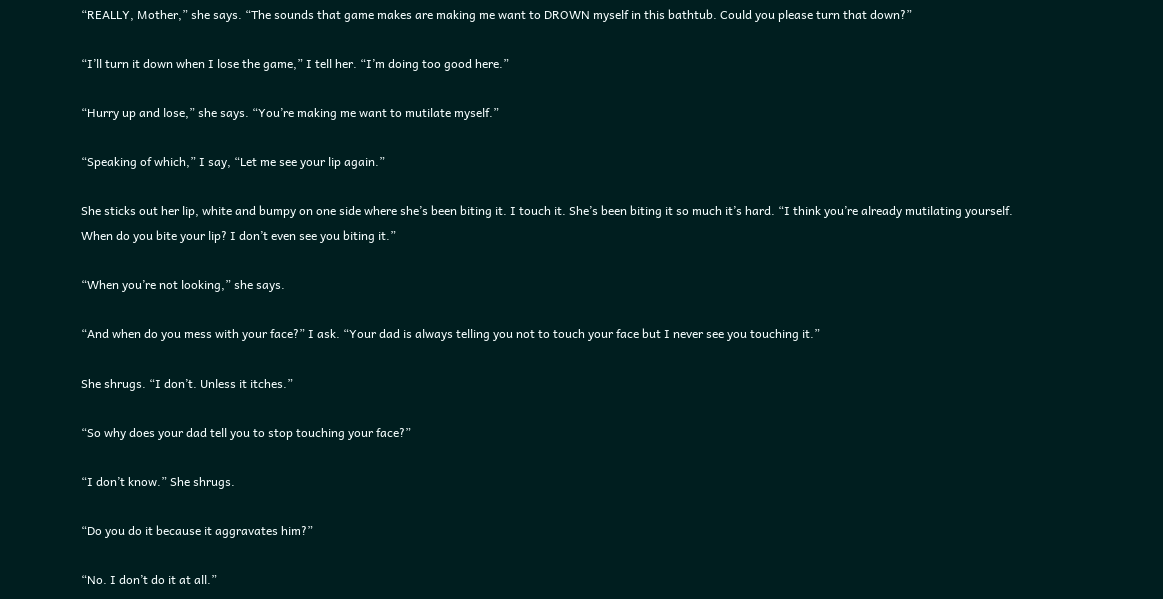“REALLY, Mother,” she says. “The sounds that game makes are making me want to DROWN myself in this bathtub. Could you please turn that down?”

“I’ll turn it down when I lose the game,” I tell her. “I’m doing too good here.”

“Hurry up and lose,” she says. “You’re making me want to mutilate myself.”

“Speaking of which,” I say, “Let me see your lip again.”

She sticks out her lip, white and bumpy on one side where she’s been biting it. I touch it. She’s been biting it so much it’s hard. “I think you’re already mutilating yourself. When do you bite your lip? I don’t even see you biting it.”

“When you’re not looking,” she says.

“And when do you mess with your face?” I ask. “Your dad is always telling you not to touch your face but I never see you touching it.”

She shrugs. “I don’t. Unless it itches.”

“So why does your dad tell you to stop touching your face?”

“I don’t know.” She shrugs.

“Do you do it because it aggravates him?”

“No. I don’t do it at all.”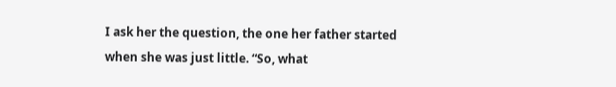I ask her the question, the one her father started when she was just little. “So, what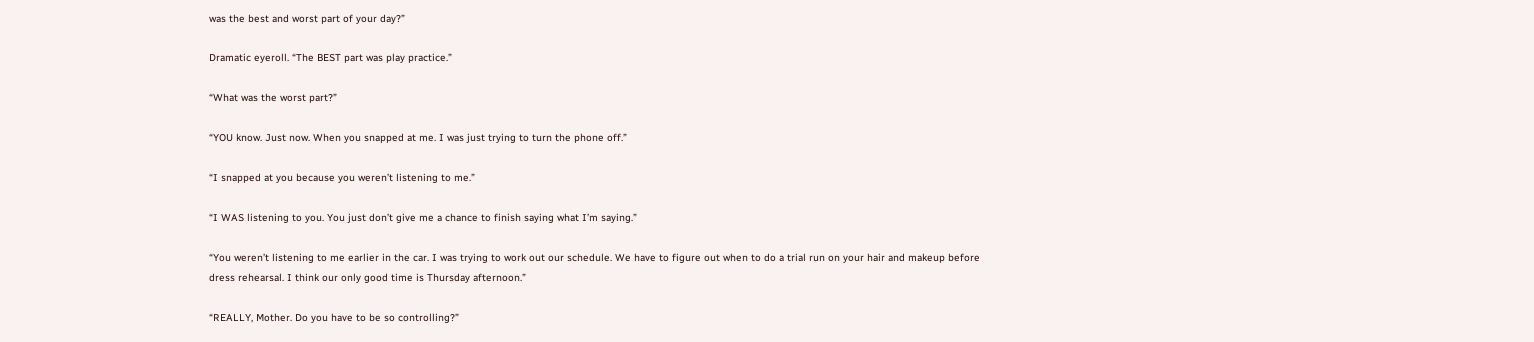was the best and worst part of your day?”

Dramatic eyeroll. “The BEST part was play practice.”

“What was the worst part?”

“YOU know. Just now. When you snapped at me. I was just trying to turn the phone off.”

“I snapped at you because you weren’t listening to me.”

“I WAS listening to you. You just don’t give me a chance to finish saying what I’m saying.”

“You weren’t listening to me earlier in the car. I was trying to work out our schedule. We have to figure out when to do a trial run on your hair and makeup before dress rehearsal. I think our only good time is Thursday afternoon.”

“REALLY, Mother. Do you have to be so controlling?”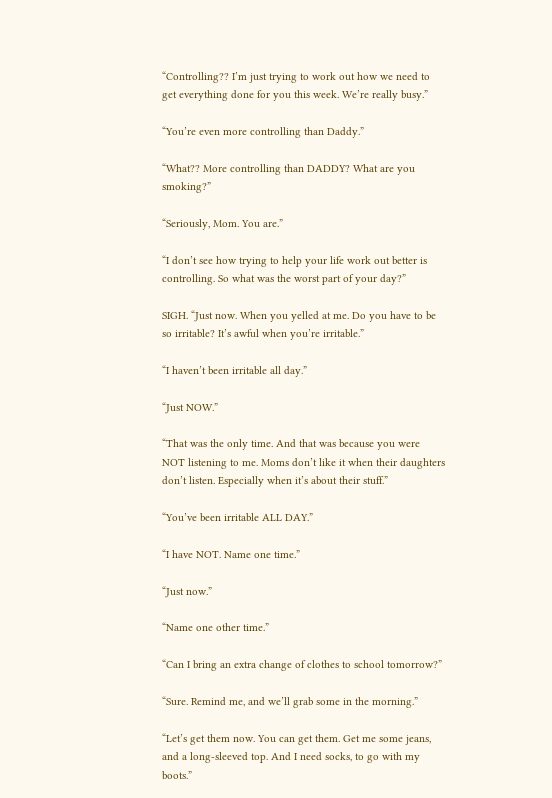“Controlling?? I’m just trying to work out how we need to get everything done for you this week. We’re really busy.”

“You’re even more controlling than Daddy.”

“What?? More controlling than DADDY? What are you smoking?”

“Seriously, Mom. You are.”

“I don’t see how trying to help your life work out better is controlling. So what was the worst part of your day?”

SIGH. “Just now. When you yelled at me. Do you have to be so irritable? It’s awful when you’re irritable.”

“I haven’t been irritable all day.”

“Just NOW.”

“That was the only time. And that was because you were NOT listening to me. Moms don’t like it when their daughters don’t listen. Especially when it’s about their stuff.”

“You’ve been irritable ALL DAY.”

“I have NOT. Name one time.”

“Just now.”

“Name one other time.”

“Can I bring an extra change of clothes to school tomorrow?”

“Sure. Remind me, and we’ll grab some in the morning.”

“Let’s get them now. You can get them. Get me some jeans, and a long-sleeved top. And I need socks, to go with my boots.”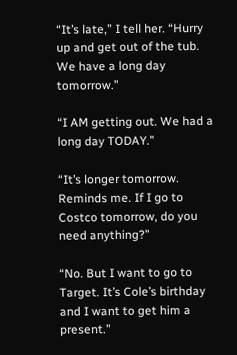“It’s late,” I tell her. “Hurry up and get out of the tub. We have a long day tomorrow.”

“I AM getting out. We had a long day TODAY.”

“It’s longer tomorrow. Reminds me. If I go to Costco tomorrow, do you need anything?”

“No. But I want to go to Target. It’s Cole’s birthday and I want to get him a present.”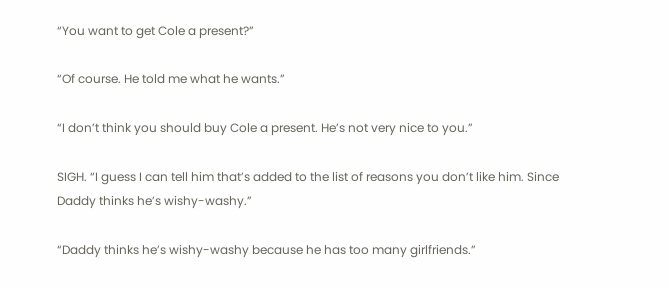“You want to get Cole a present?”

“Of course. He told me what he wants.”

“I don’t think you should buy Cole a present. He’s not very nice to you.”

SIGH. “I guess I can tell him that’s added to the list of reasons you don’t like him. Since Daddy thinks he’s wishy-washy.”

“Daddy thinks he’s wishy-washy because he has too many girlfriends.”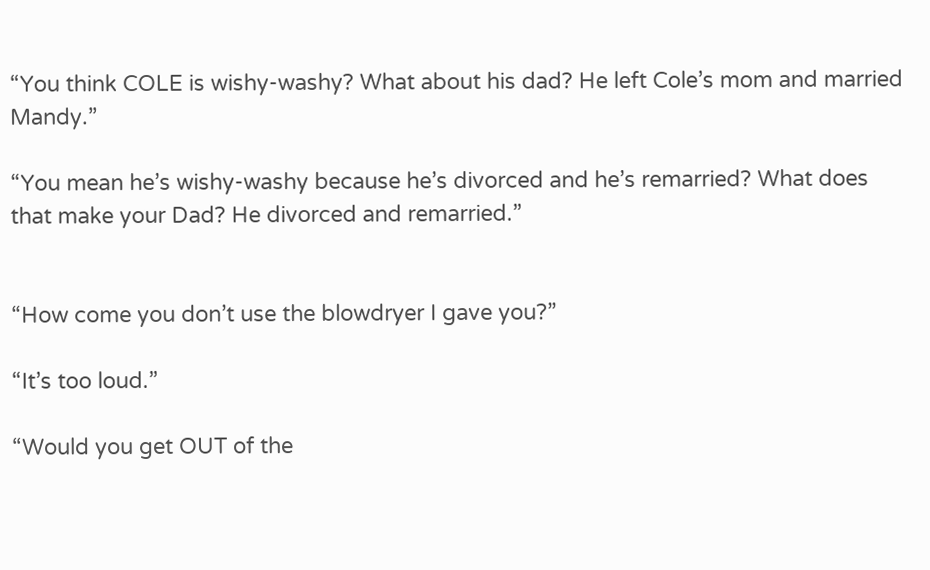“You think COLE is wishy-washy? What about his dad? He left Cole’s mom and married Mandy.”

“You mean he’s wishy-washy because he’s divorced and he’s remarried? What does that make your Dad? He divorced and remarried.”


“How come you don’t use the blowdryer I gave you?”

“It’s too loud.”

“Would you get OUT of the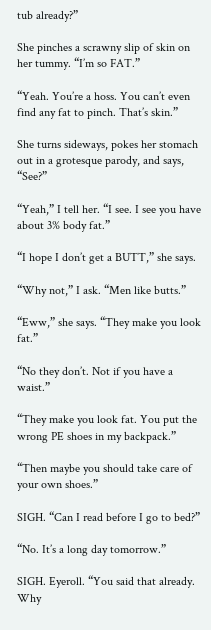tub already?”

She pinches a scrawny slip of skin on her tummy. “I’m so FAT.”

“Yeah. You’re a hoss. You can’t even find any fat to pinch. That’s skin.”

She turns sideways, pokes her stomach out in a grotesque parody, and says, “See?”

“Yeah,” I tell her. “I see. I see you have about 3% body fat.”

“I hope I don’t get a BUTT,” she says.

“Why not,” I ask. “Men like butts.”

“Eww,” she says. “They make you look fat.”

“No they don’t. Not if you have a waist.”

“They make you look fat. You put the wrong PE shoes in my backpack.”

“Then maybe you should take care of your own shoes.”

SIGH. “Can I read before I go to bed?”

“No. It’s a long day tomorrow.”

SIGH. Eyeroll. “You said that already. Why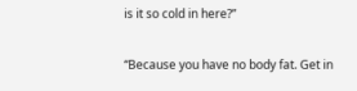is it so cold in here?”

“Because you have no body fat. Get in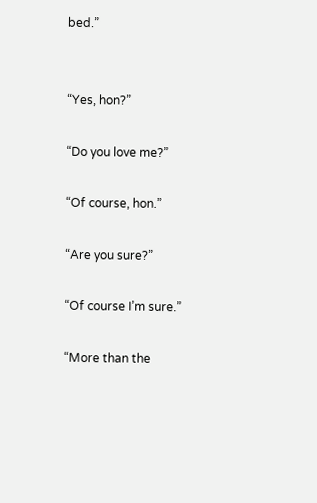bed.”


“Yes, hon?”

“Do you love me?”

“Of course, hon.”

“Are you sure?”

“Of course I’m sure.”

“More than the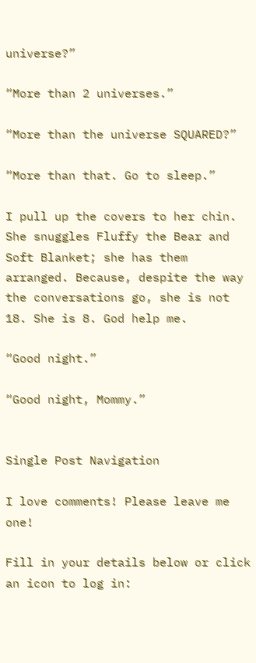universe?”

“More than 2 universes.”

“More than the universe SQUARED?”

“More than that. Go to sleep.”

I pull up the covers to her chin. She snuggles Fluffy the Bear and Soft Blanket; she has them arranged. Because, despite the way the conversations go, she is not 18. She is 8. God help me.

“Good night.”

“Good night, Mommy.”


Single Post Navigation

I love comments! Please leave me one!

Fill in your details below or click an icon to log in: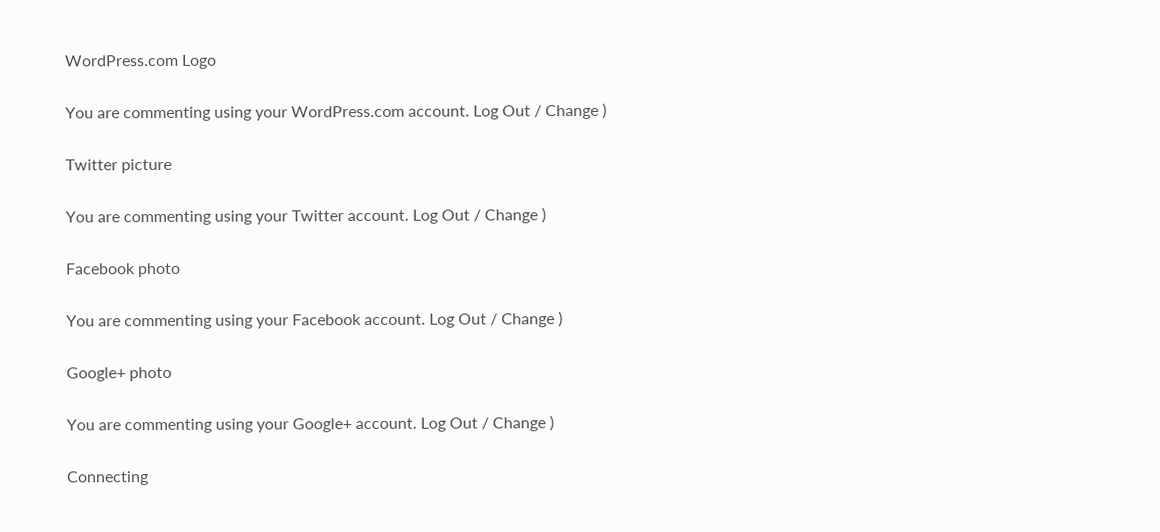WordPress.com Logo

You are commenting using your WordPress.com account. Log Out / Change )

Twitter picture

You are commenting using your Twitter account. Log Out / Change )

Facebook photo

You are commenting using your Facebook account. Log Out / Change )

Google+ photo

You are commenting using your Google+ account. Log Out / Change )

Connecting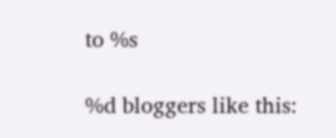to %s

%d bloggers like this: